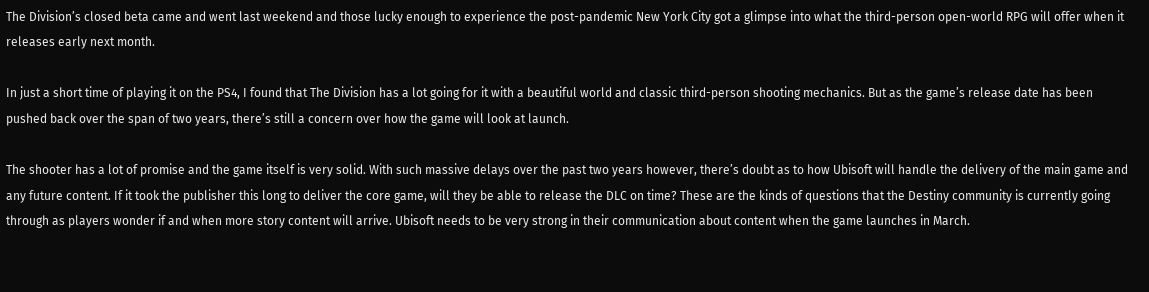The Division’s closed beta came and went last weekend and those lucky enough to experience the post-pandemic New York City got a glimpse into what the third-person open-world RPG will offer when it releases early next month.

In just a short time of playing it on the PS4, I found that The Division has a lot going for it with a beautiful world and classic third-person shooting mechanics. But as the game’s release date has been pushed back over the span of two years, there’s still a concern over how the game will look at launch.

The shooter has a lot of promise and the game itself is very solid. With such massive delays over the past two years however, there’s doubt as to how Ubisoft will handle the delivery of the main game and any future content. If it took the publisher this long to deliver the core game, will they be able to release the DLC on time? These are the kinds of questions that the Destiny community is currently going through as players wonder if and when more story content will arrive. Ubisoft needs to be very strong in their communication about content when the game launches in March.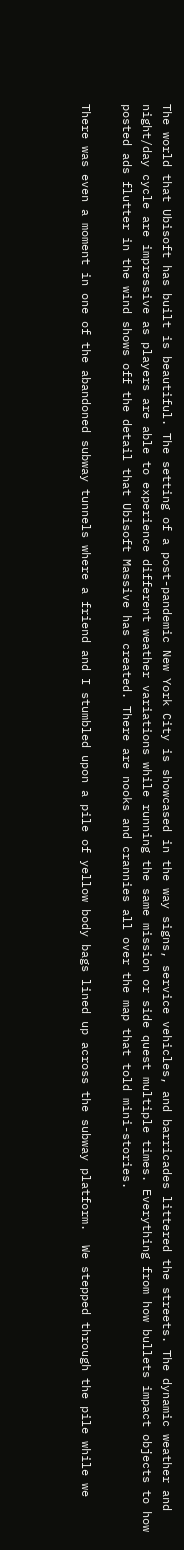The world that Ubisoft has built is beautiful. The setting of a post-pandemic New York City is showcased in the way signs, service vehicles, and barricades littered the streets. The dynamic weather and night/day cycle are impressive as players are able to experience different weather variations while running the same mission or side quest multiple times. Everything from how bullets impact objects to how posted ads flutter in the wind shows off the detail that Ubisoft Massive has created. There are nooks and crannies all over the map that told mini-stories.

There was even a moment in one of the abandoned subway tunnels where a friend and I stumbled upon a pile of yellow body bags lined up across the subway platform.  We stepped through the pile while we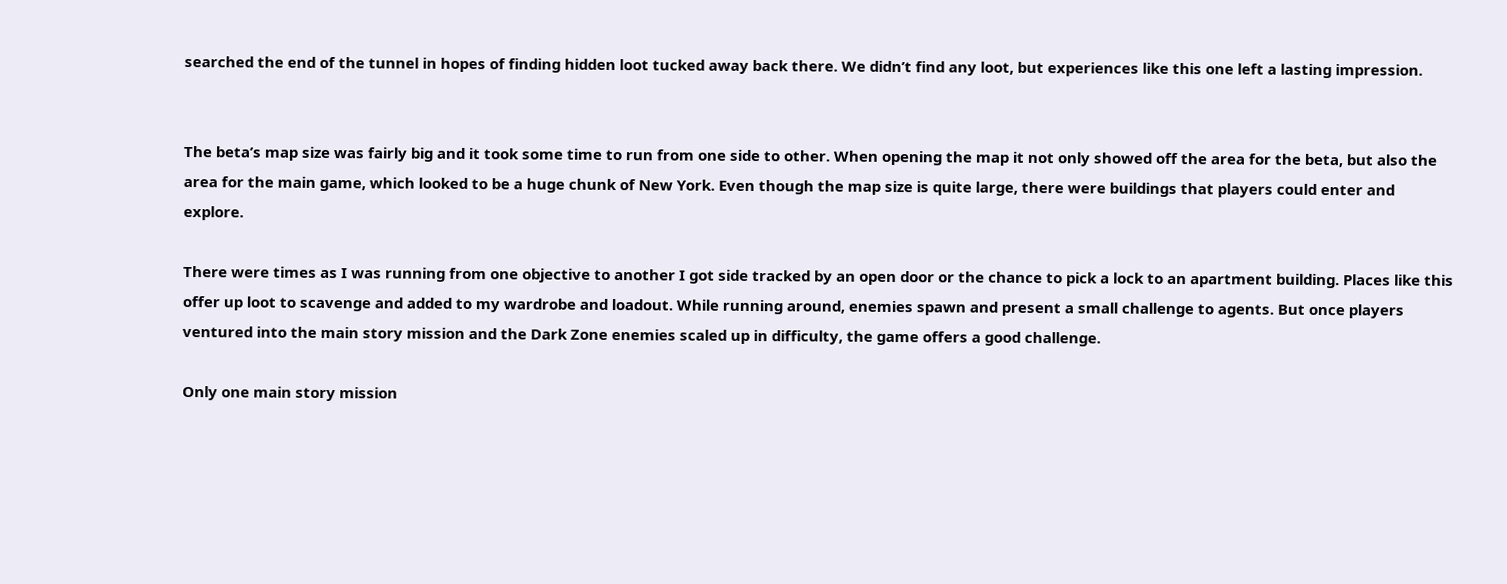searched the end of the tunnel in hopes of finding hidden loot tucked away back there. We didn’t find any loot, but experiences like this one left a lasting impression.


The beta’s map size was fairly big and it took some time to run from one side to other. When opening the map it not only showed off the area for the beta, but also the area for the main game, which looked to be a huge chunk of New York. Even though the map size is quite large, there were buildings that players could enter and explore.

There were times as I was running from one objective to another I got side tracked by an open door or the chance to pick a lock to an apartment building. Places like this offer up loot to scavenge and added to my wardrobe and loadout. While running around, enemies spawn and present a small challenge to agents. But once players ventured into the main story mission and the Dark Zone enemies scaled up in difficulty, the game offers a good challenge.

Only one main story mission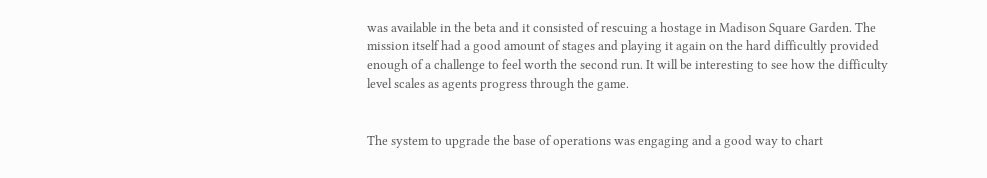was available in the beta and it consisted of rescuing a hostage in Madison Square Garden. The mission itself had a good amount of stages and playing it again on the hard difficultly provided enough of a challenge to feel worth the second run. It will be interesting to see how the difficulty level scales as agents progress through the game.


The system to upgrade the base of operations was engaging and a good way to chart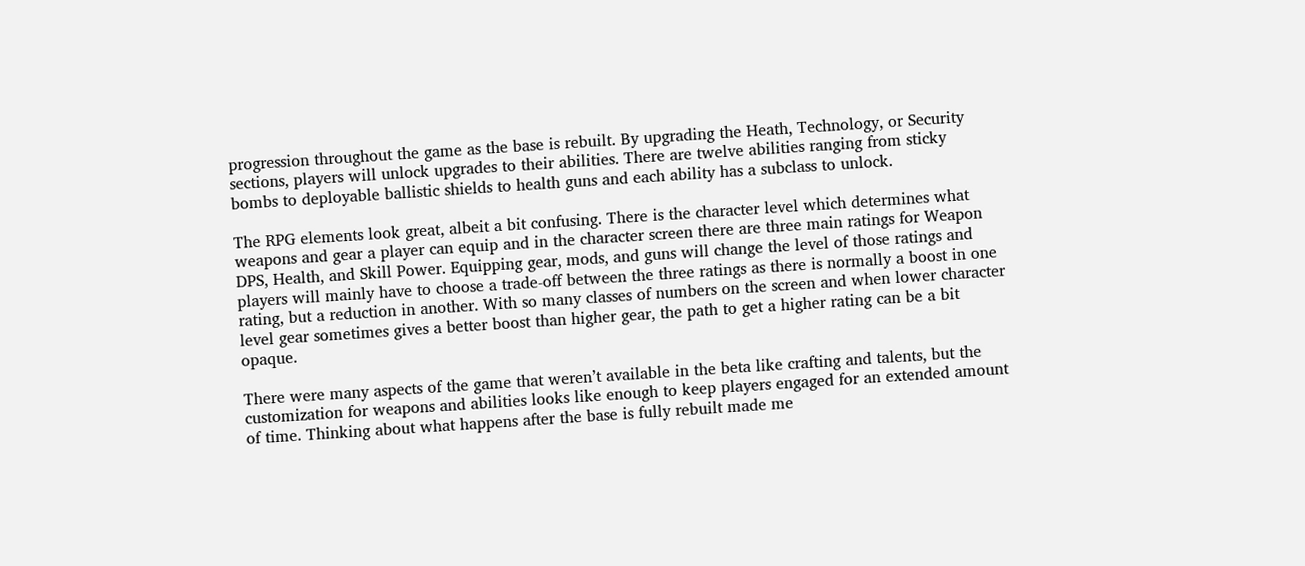progression throughout the game as the base is rebuilt. By upgrading the Heath, Technology, or Security sections, players will unlock upgrades to their abilities. There are twelve abilities ranging from sticky bombs to deployable ballistic shields to health guns and each ability has a subclass to unlock.

The RPG elements look great, albeit a bit confusing. There is the character level which determines what weapons and gear a player can equip and in the character screen there are three main ratings for Weapon DPS, Health, and Skill Power. Equipping gear, mods, and guns will change the level of those ratings and players will mainly have to choose a trade-off between the three ratings as there is normally a boost in one rating, but a reduction in another. With so many classes of numbers on the screen and when lower character level gear sometimes gives a better boost than higher gear, the path to get a higher rating can be a bit opaque.

There were many aspects of the game that weren’t available in the beta like crafting and talents, but the customization for weapons and abilities looks like enough to keep players engaged for an extended amount of time. Thinking about what happens after the base is fully rebuilt made me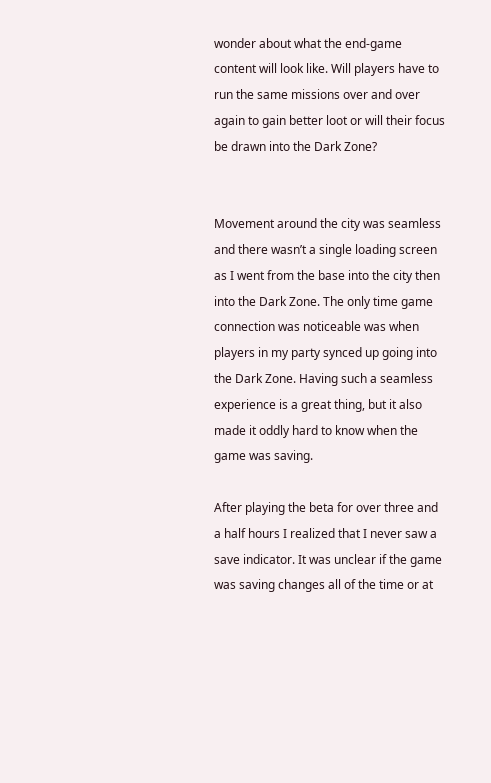wonder about what the end-game content will look like. Will players have to run the same missions over and over again to gain better loot or will their focus be drawn into the Dark Zone?


Movement around the city was seamless and there wasn’t a single loading screen as I went from the base into the city then into the Dark Zone. The only time game connection was noticeable was when players in my party synced up going into the Dark Zone. Having such a seamless experience is a great thing, but it also made it oddly hard to know when the game was saving.

After playing the beta for over three and a half hours I realized that I never saw a save indicator. It was unclear if the game was saving changes all of the time or at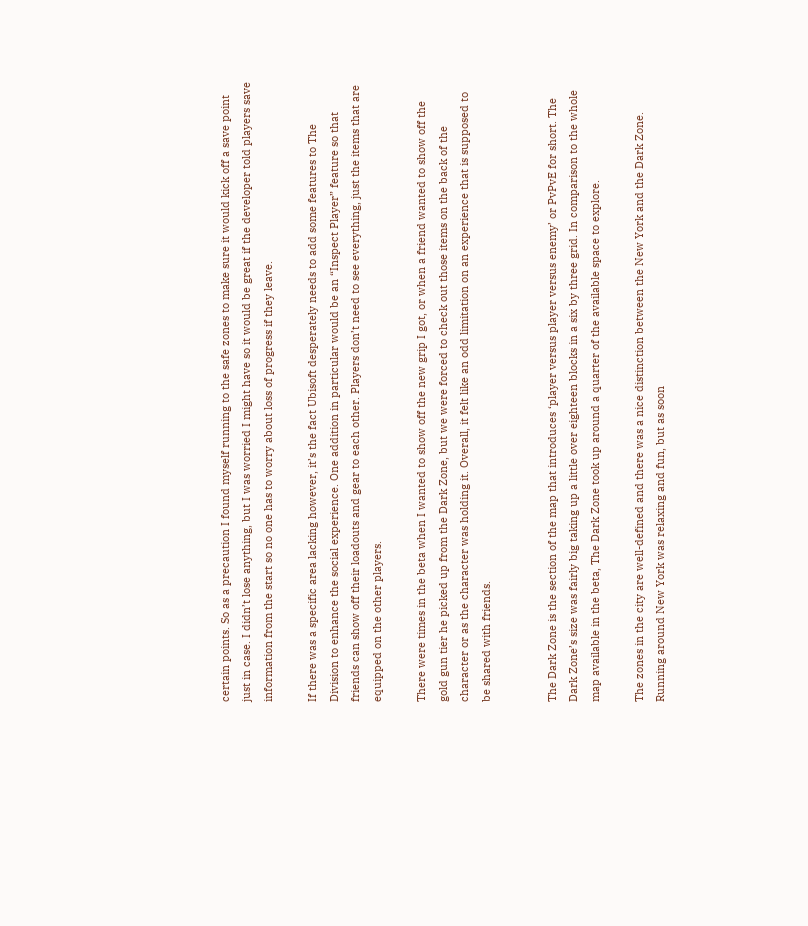certain points. So as a precaution I found myself running to the safe zones to make sure it would kick off a save point just in case. I didn’t lose anything, but I was worried I might have so it would be great if the developer told players save information from the start so no one has to worry about loss of progress if they leave.

If there was a specific area lacking however, it’s the fact Ubisoft desperately needs to add some features to The Division to enhance the social experience. One addition in particular would be an “Inspect Player” feature so that friends can show off their loadouts and gear to each other. Players don’t need to see everything, just the items that are equipped on the other players.

There were times in the beta when I wanted to show off the new grip I got, or when a friend wanted to show off the gold gun tier he picked up from the Dark Zone, but we were forced to check out those items on the back of the character or as the character was holding it. Overall, it felt like an odd limitation on an experience that is supposed to be shared with friends.


The Dark Zone is the section of the map that introduces ‘player versus player versus enemy’ or PvPvE for short. The Dark Zone’s size was fairly big taking up a little over eighteen blocks in a six by three grid. In comparison to the whole map available in the beta, The Dark Zone took up around a quarter of the available space to explore.

The zones in the city are well-defined and there was a nice distinction between the New York and the Dark Zone. Running around New York was relaxing and fun, but as soon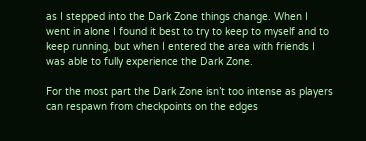as I stepped into the Dark Zone things change. When I went in alone I found it best to try to keep to myself and to keep running, but when I entered the area with friends I was able to fully experience the Dark Zone.

For the most part the Dark Zone isn’t too intense as players can respawn from checkpoints on the edges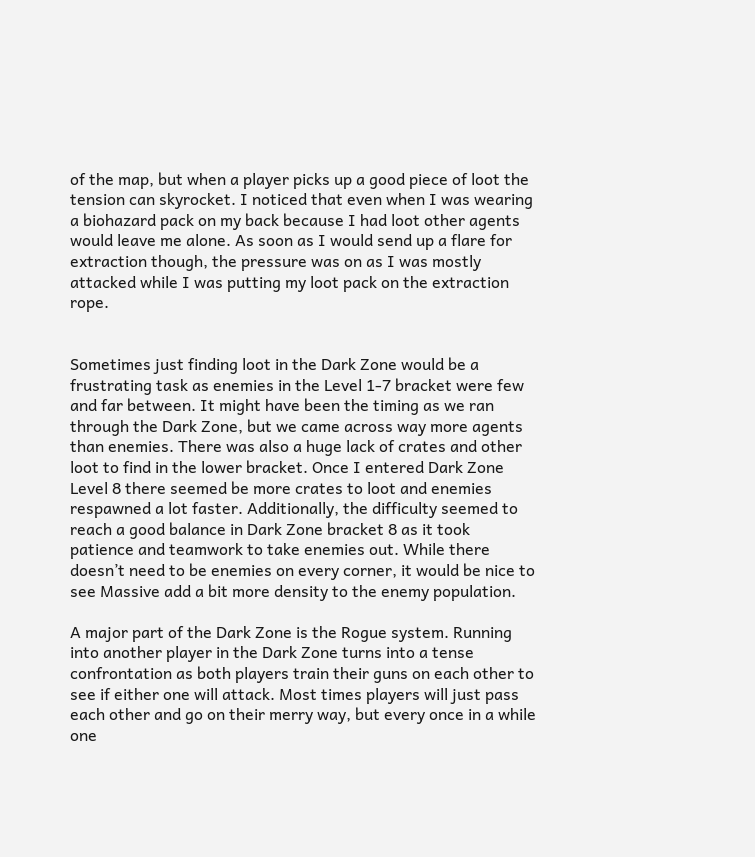of the map, but when a player picks up a good piece of loot the tension can skyrocket. I noticed that even when I was wearing a biohazard pack on my back because I had loot other agents would leave me alone. As soon as I would send up a flare for extraction though, the pressure was on as I was mostly attacked while I was putting my loot pack on the extraction rope.


Sometimes just finding loot in the Dark Zone would be a frustrating task as enemies in the Level 1-7 bracket were few and far between. It might have been the timing as we ran through the Dark Zone, but we came across way more agents than enemies. There was also a huge lack of crates and other loot to find in the lower bracket. Once I entered Dark Zone Level 8 there seemed be more crates to loot and enemies respawned a lot faster. Additionally, the difficulty seemed to reach a good balance in Dark Zone bracket 8 as it took patience and teamwork to take enemies out. While there doesn’t need to be enemies on every corner, it would be nice to see Massive add a bit more density to the enemy population.

A major part of the Dark Zone is the Rogue system. Running into another player in the Dark Zone turns into a tense confrontation as both players train their guns on each other to see if either one will attack. Most times players will just pass each other and go on their merry way, but every once in a while one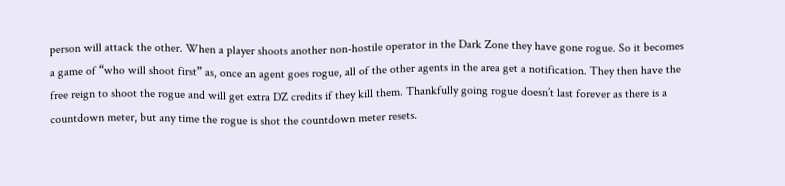person will attack the other. When a player shoots another non-hostile operator in the Dark Zone they have gone rogue. So it becomes a game of “who will shoot first” as, once an agent goes rogue, all of the other agents in the area get a notification. They then have the free reign to shoot the rogue and will get extra DZ credits if they kill them. Thankfully going rogue doesn’t last forever as there is a countdown meter, but any time the rogue is shot the countdown meter resets.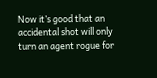Now it’s good that an accidental shot will only turn an agent rogue for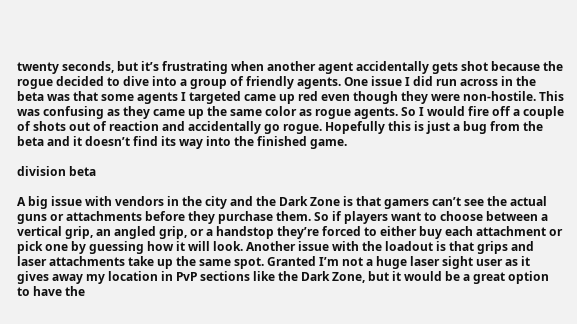twenty seconds, but it’s frustrating when another agent accidentally gets shot because the rogue decided to dive into a group of friendly agents. One issue I did run across in the beta was that some agents I targeted came up red even though they were non-hostile. This was confusing as they came up the same color as rogue agents. So I would fire off a couple of shots out of reaction and accidentally go rogue. Hopefully this is just a bug from the beta and it doesn’t find its way into the finished game.

division beta

A big issue with vendors in the city and the Dark Zone is that gamers can’t see the actual guns or attachments before they purchase them. So if players want to choose between a vertical grip, an angled grip, or a handstop they’re forced to either buy each attachment or pick one by guessing how it will look. Another issue with the loadout is that grips and laser attachments take up the same spot. Granted I’m not a huge laser sight user as it gives away my location in PvP sections like the Dark Zone, but it would be a great option to have the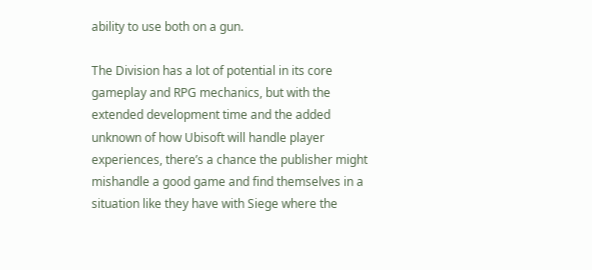ability to use both on a gun.

The Division has a lot of potential in its core gameplay and RPG mechanics, but with the extended development time and the added unknown of how Ubisoft will handle player experiences, there’s a chance the publisher might mishandle a good game and find themselves in a situation like they have with Siege where the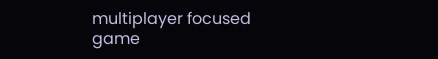multiplayer focused game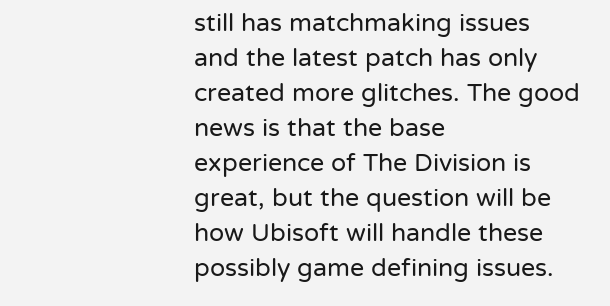still has matchmaking issues and the latest patch has only created more glitches. The good news is that the base experience of The Division is great, but the question will be how Ubisoft will handle these possibly game defining issues.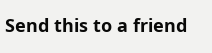Send this to a friend